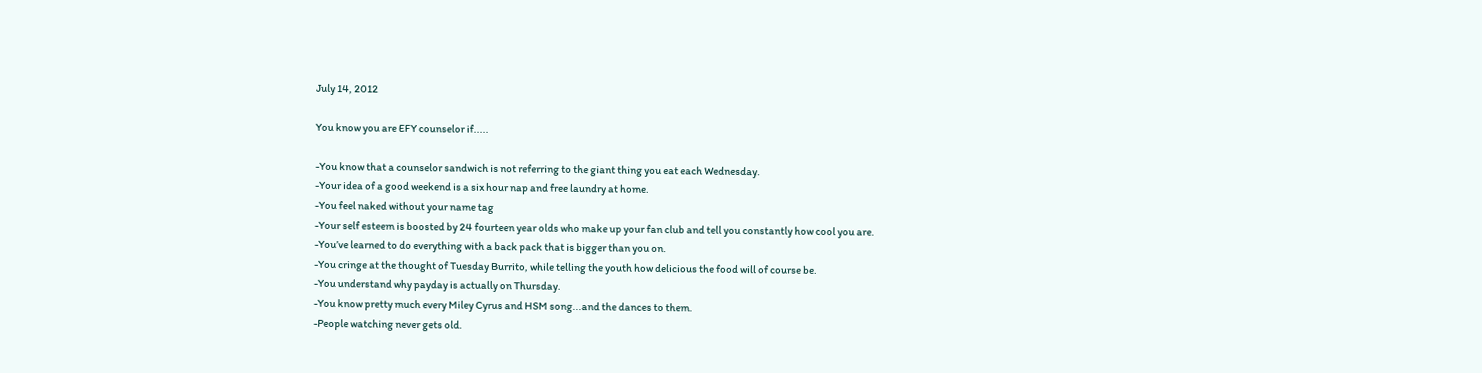July 14, 2012

You know you are EFY counselor if.....

-You know that a counselor sandwich is not referring to the giant thing you eat each Wednesday.
-Your idea of a good weekend is a six hour nap and free laundry at home.
-You feel naked without your name tag
-Your self esteem is boosted by 24 fourteen year olds who make up your fan club and tell you constantly how cool you are.
-You’ve learned to do everything with a back pack that is bigger than you on.
-You cringe at the thought of Tuesday Burrito, while telling the youth how delicious the food will of course be.
-You understand why payday is actually on Thursday.
-You know pretty much every Miley Cyrus and HSM song...and the dances to them.
-People watching never gets old.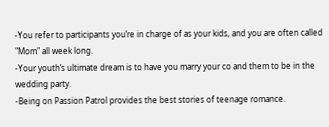-You refer to participants you’re in charge of as your kids, and you are often called "Mom" all week long.
-Your youth’s ultimate dream is to have you marry your co and them to be in the wedding party.
-Being on Passion Patrol provides the best stories of teenage romance.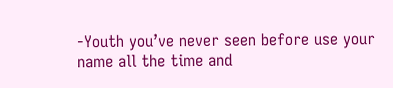-Youth you’ve never seen before use your name all the time and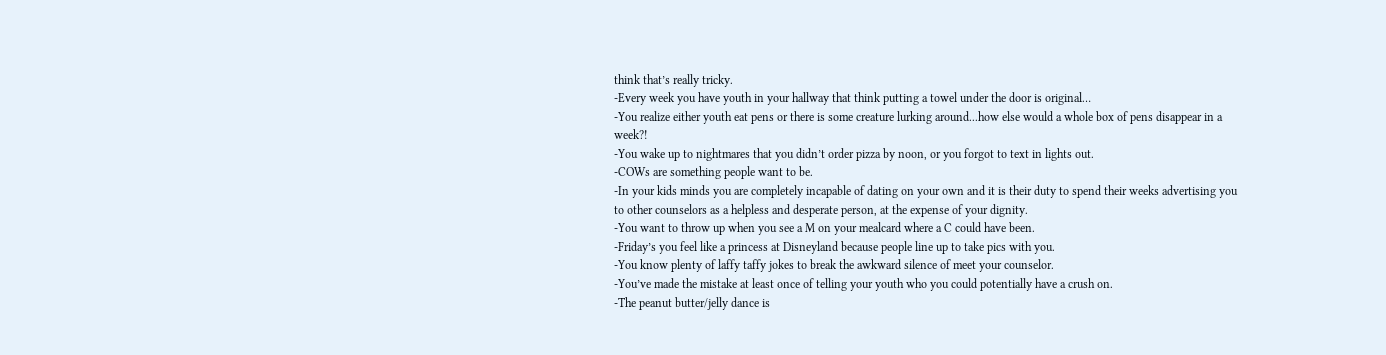think that’s really tricky.
-Every week you have youth in your hallway that think putting a towel under the door is original…
-You realize either youth eat pens or there is some creature lurking around...how else would a whole box of pens disappear in a week?!
-You wake up to nightmares that you didn’t order pizza by noon, or you forgot to text in lights out.
-COWs are something people want to be.
-In your kids minds you are completely incapable of dating on your own and it is their duty to spend their weeks advertising you to other counselors as a helpless and desperate person, at the expense of your dignity.
-You want to throw up when you see a M on your mealcard where a C could have been.
-Friday’s you feel like a princess at Disneyland because people line up to take pics with you.
-You know plenty of laffy taffy jokes to break the awkward silence of meet your counselor.
-You’ve made the mistake at least once of telling your youth who you could potentially have a crush on.
-The peanut butter/jelly dance is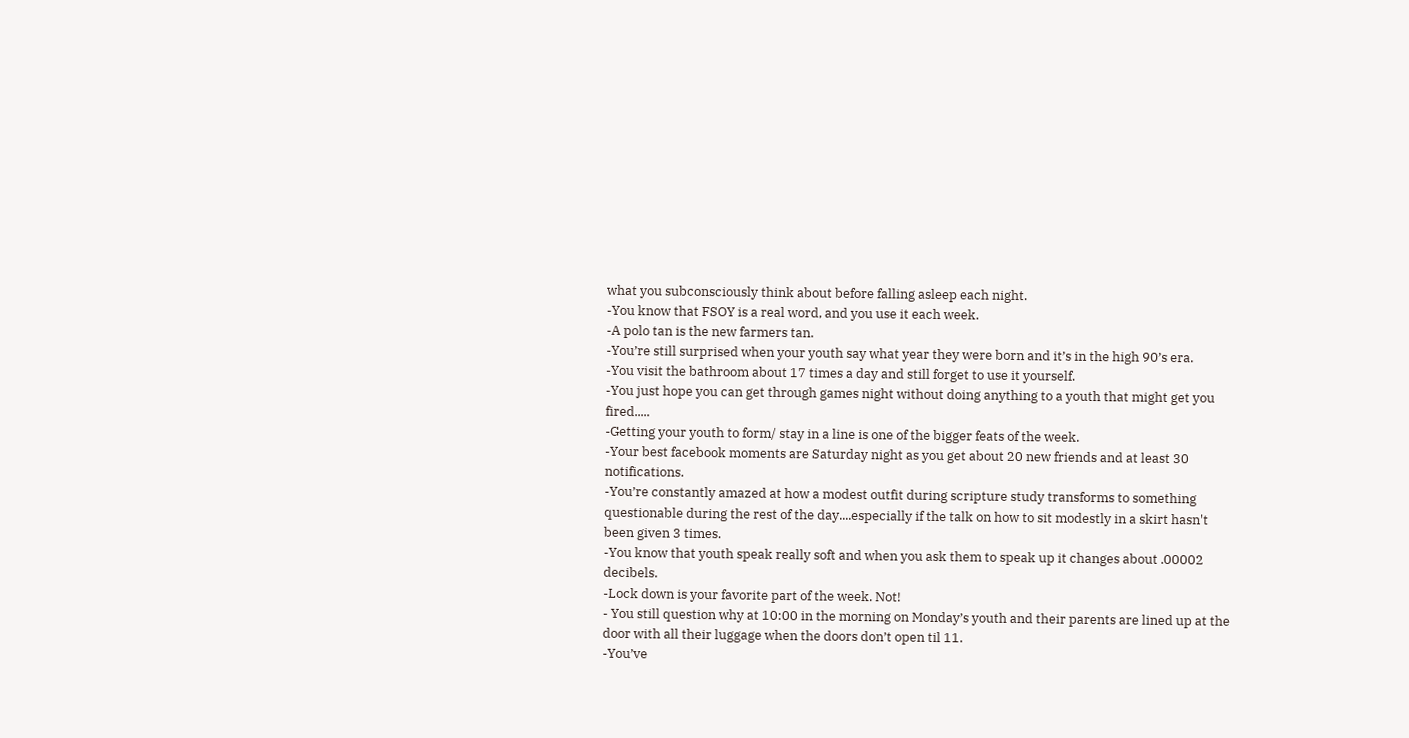what you subconsciously think about before falling asleep each night.
-You know that FSOY is a real word, and you use it each week.
-A polo tan is the new farmers tan.
-You’re still surprised when your youth say what year they were born and it’s in the high 90’s era.
-You visit the bathroom about 17 times a day and still forget to use it yourself.
-You just hope you can get through games night without doing anything to a youth that might get you fired.....
-Getting your youth to form/ stay in a line is one of the bigger feats of the week.
-Your best facebook moments are Saturday night as you get about 20 new friends and at least 30 notifications.
-You’re constantly amazed at how a modest outfit during scripture study transforms to something questionable during the rest of the day....especially if the talk on how to sit modestly in a skirt hasn't been given 3 times.
-You know that youth speak really soft and when you ask them to speak up it changes about .00002 decibels.
-Lock down is your favorite part of the week. Not!
- You still question why at 10:00 in the morning on Monday’s youth and their parents are lined up at the door with all their luggage when the doors don’t open til 11.
-You’ve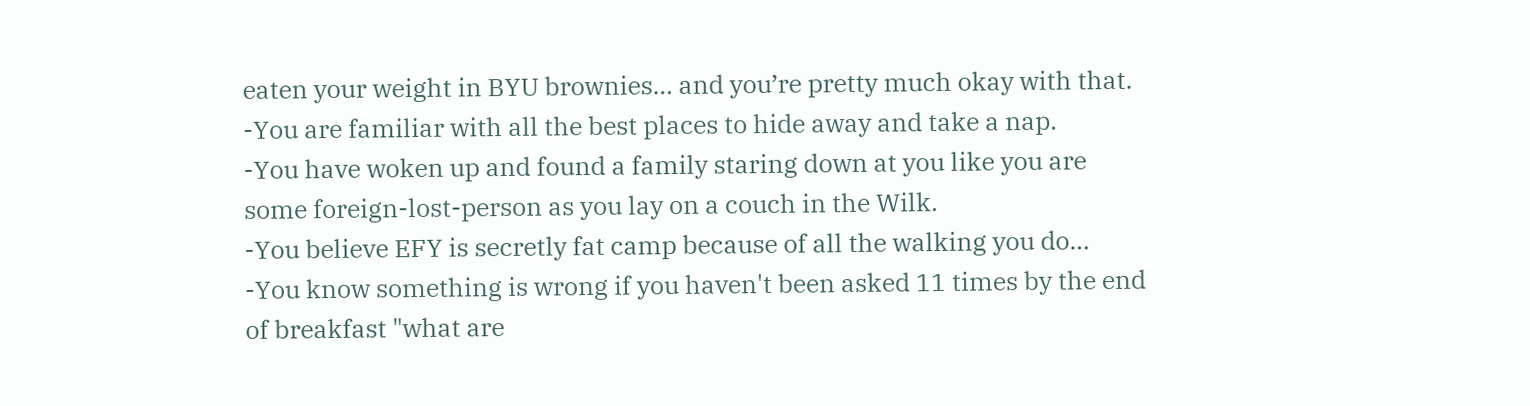eaten your weight in BYU brownies… and you’re pretty much okay with that.
-You are familiar with all the best places to hide away and take a nap.
-You have woken up and found a family staring down at you like you are some foreign-lost-person as you lay on a couch in the Wilk.
-You believe EFY is secretly fat camp because of all the walking you do…
-You know something is wrong if you haven't been asked 11 times by the end of breakfast "what are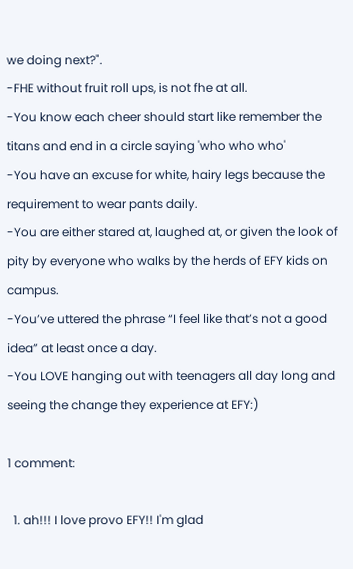we doing next?".
-FHE without fruit roll ups, is not fhe at all.
-You know each cheer should start like remember the titans and end in a circle saying 'who who who'
-You have an excuse for white, hairy legs because the requirement to wear pants daily.
-You are either stared at, laughed at, or given the look of pity by everyone who walks by the herds of EFY kids on campus.
-You’ve uttered the phrase “I feel like that’s not a good idea” at least once a day.
-You LOVE hanging out with teenagers all day long and seeing the change they experience at EFY:)

1 comment:

  1. ah!!! I love provo EFY!! I'm glad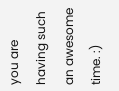you are having such an awesome time. :)